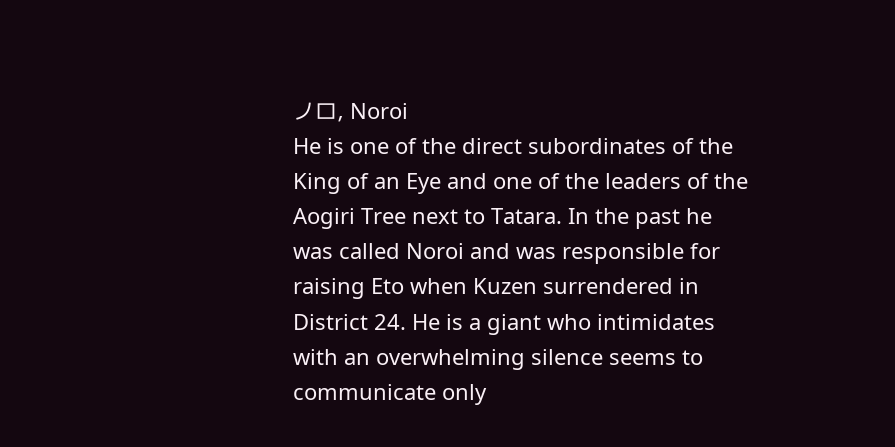ノロ, Noroi
He is one of the direct subordinates of the King of an Eye and one of the leaders of the Aogiri Tree next to Tatara. In the past he was called Noroi and was responsible for raising Eto when Kuzen surrendered in District 24. He is a giant who intimidates with an overwhelming silence seems to communicate only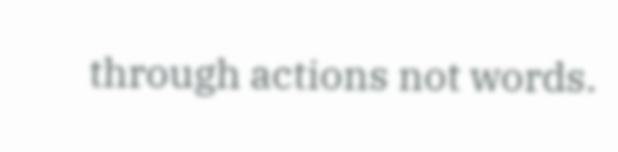through actions not words.